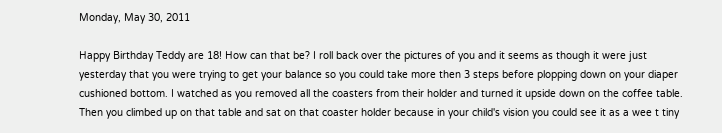Monday, May 30, 2011

Happy Birthday Teddy are 18! How can that be? I roll back over the pictures of you and it seems as though it were just yesterday that you were trying to get your balance so you could take more then 3 steps before plopping down on your diaper cushioned bottom. I watched as you removed all the coasters from their holder and turned it upside down on the coffee table. Then you climbed up on that table and sat on that coaster holder because in your child's vision you could see it as a wee t tiny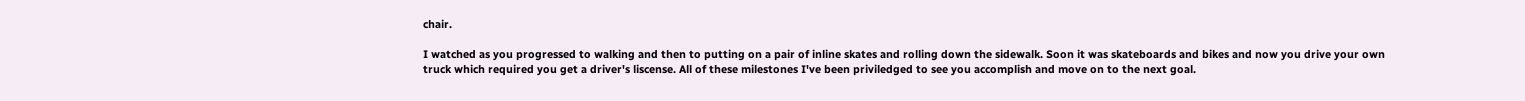chair.

I watched as you progressed to walking and then to putting on a pair of inline skates and rolling down the sidewalk. Soon it was skateboards and bikes and now you drive your own truck which required you get a driver's liscense. All of these milestones I've been priviledged to see you accomplish and move on to the next goal.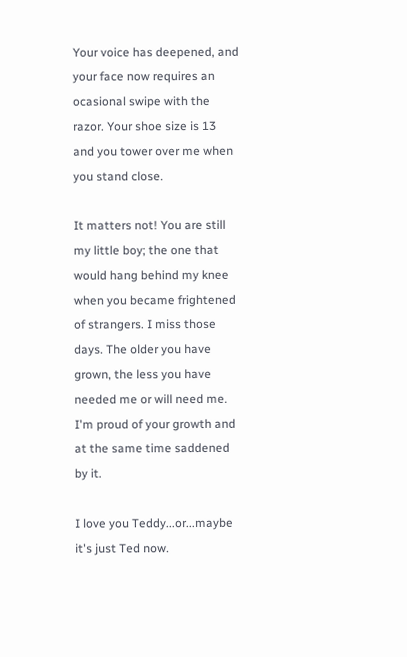Your voice has deepened, and your face now requires an ocasional swipe with the razor. Your shoe size is 13 and you tower over me when you stand close.

It matters not! You are still my little boy; the one that would hang behind my knee when you became frightened of strangers. I miss those days. The older you have grown, the less you have needed me or will need me. I'm proud of your growth and at the same time saddened by it.

I love you Teddy...or...maybe it's just Ted now.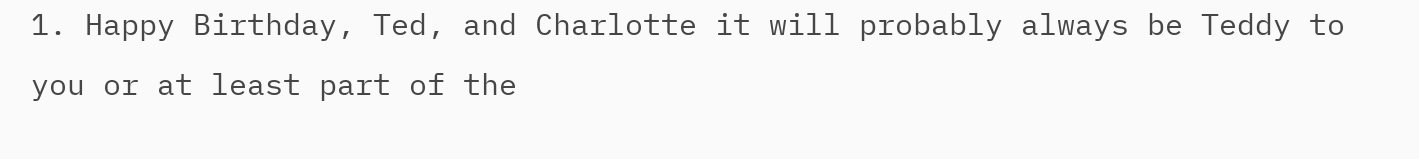1. Happy Birthday, Ted, and Charlotte it will probably always be Teddy to you or at least part of the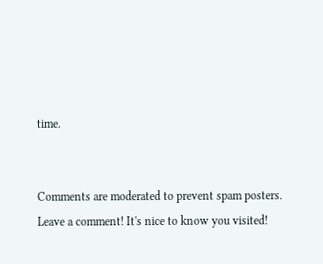time.


Comments are moderated to prevent spam posters. Leave a comment! It's nice to know you visited!